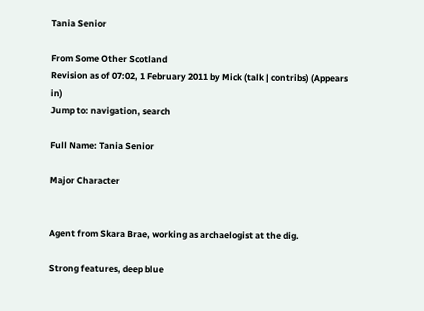Tania Senior

From Some Other Scotland
Revision as of 07:02, 1 February 2011 by Mick (talk | contribs) (Appears in)
Jump to: navigation, search

Full Name: Tania Senior

Major Character


Agent from Skara Brae, working as archaelogist at the dig.

Strong features, deep blue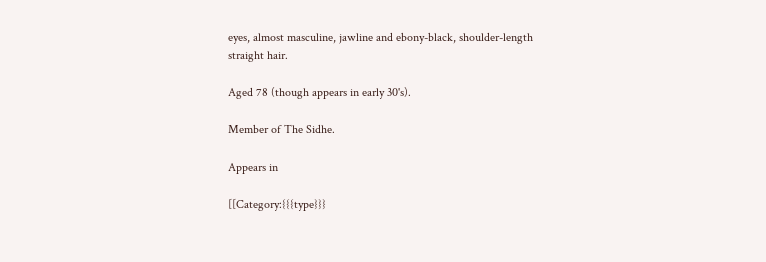eyes, almost masculine, jawline and ebony-black, shoulder-length straight hair.

Aged 78 (though appears in early 30's).

Member of The Sidhe.

Appears in

[[Category:{{{type}}}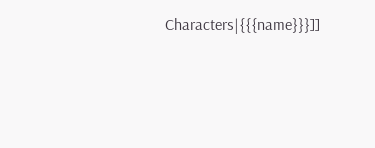Characters|{{{name}}}]]